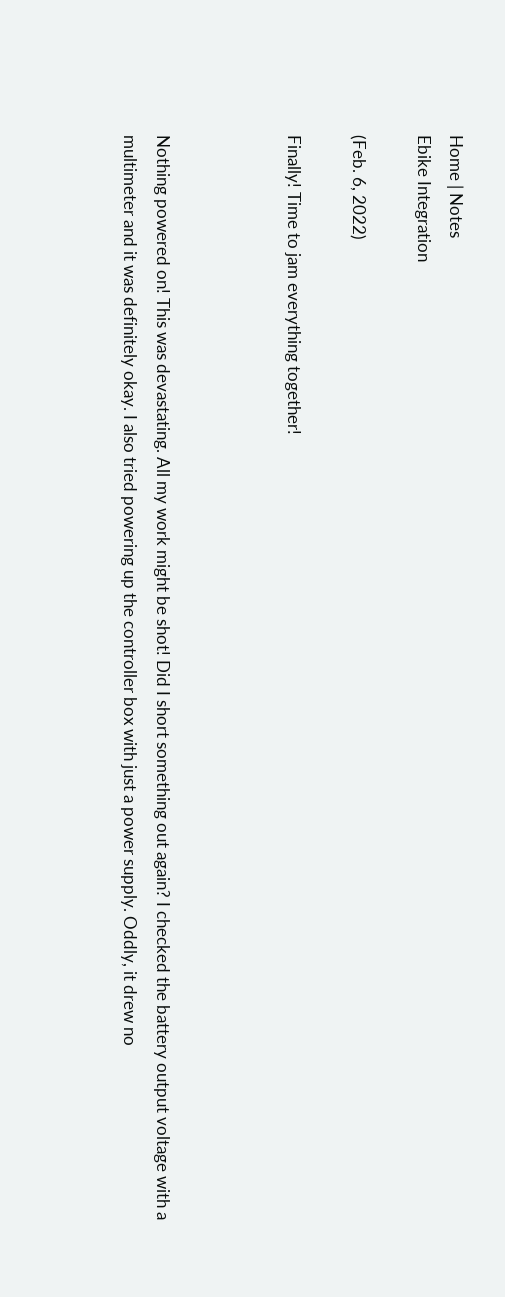Home | Notes
Ebike Integration

(Feb. 6, 2022)

Finally! Time to jam everything together!



Nothing powered on! This was devastating. All my work might be shot! Did I short something out again? I checked the battery output voltage with a multimeter and it was definitely okay. I also tried powering up the controller box with just a power supply. Oddly, it drew no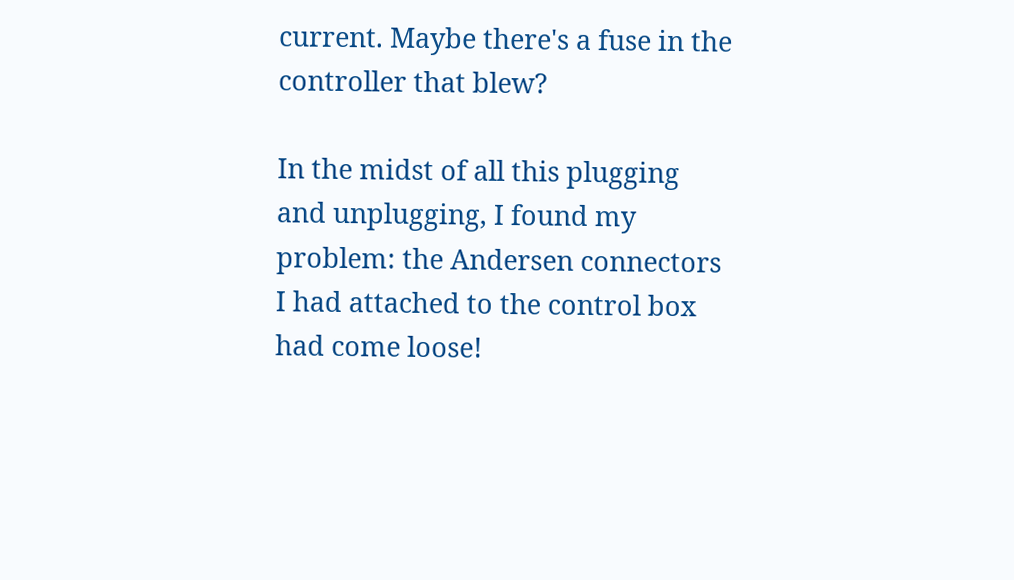current. Maybe there's a fuse in the controller that blew?

In the midst of all this plugging and unplugging, I found my problem: the Andersen connectors I had attached to the control box had come loose!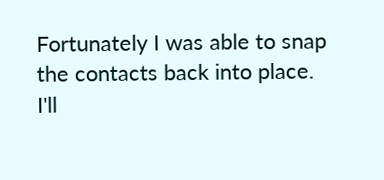Fortunately I was able to snap the contacts back into place. I'll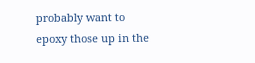probably want to epoxy those up in the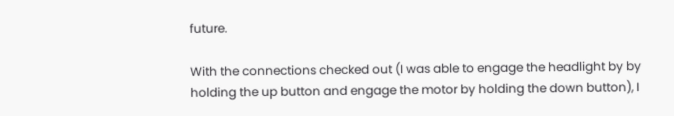future.

With the connections checked out (I was able to engage the headlight by by holding the up button and engage the motor by holding the down button), I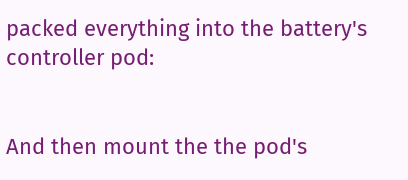packed everything into the battery's controller pod:


And then mount the the pod's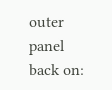outer panel back on: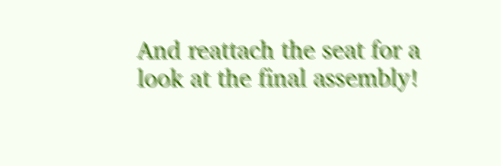And reattach the seat for a look at the final assembly!